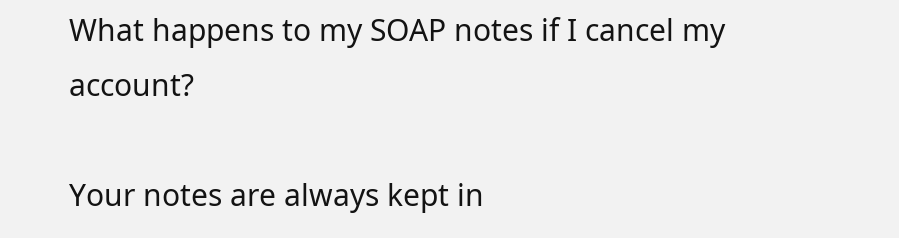What happens to my SOAP notes if I cancel my account?

Your notes are always kept in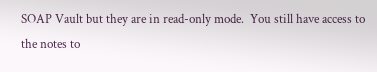SOAP Vault but they are in read-only mode.  You still have access to the notes to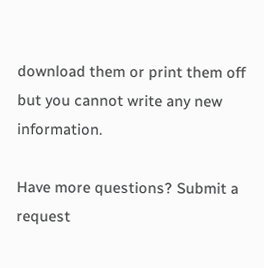download them or print them off but you cannot write any new information.

Have more questions? Submit a request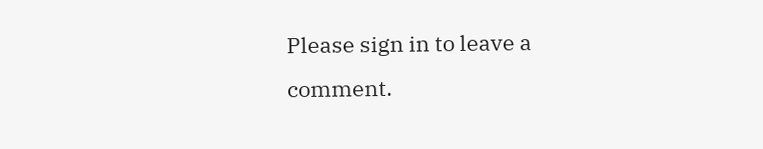Please sign in to leave a comment.